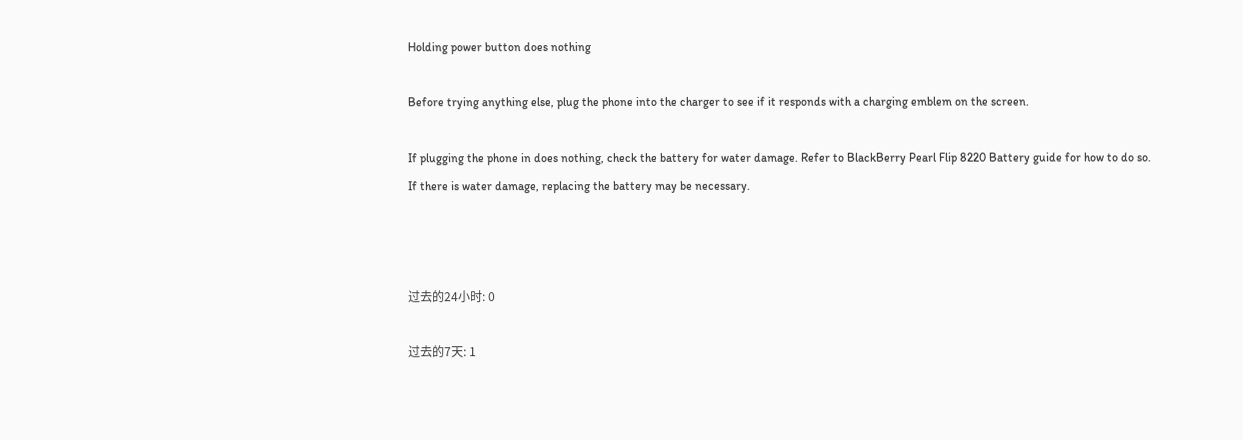Holding power button does nothing

Before trying anything else, plug the phone into the charger to see if it responds with a charging emblem on the screen.

If plugging the phone in does nothing, check the battery for water damage. Refer to BlackBerry Pearl Flip 8220 Battery guide for how to do so. If there is water damage, replacing the battery may be necessary.



过去的24小时: 0

过去的7天: 1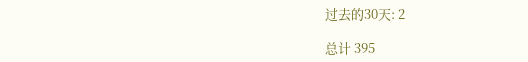过去的30天: 2

总计 395